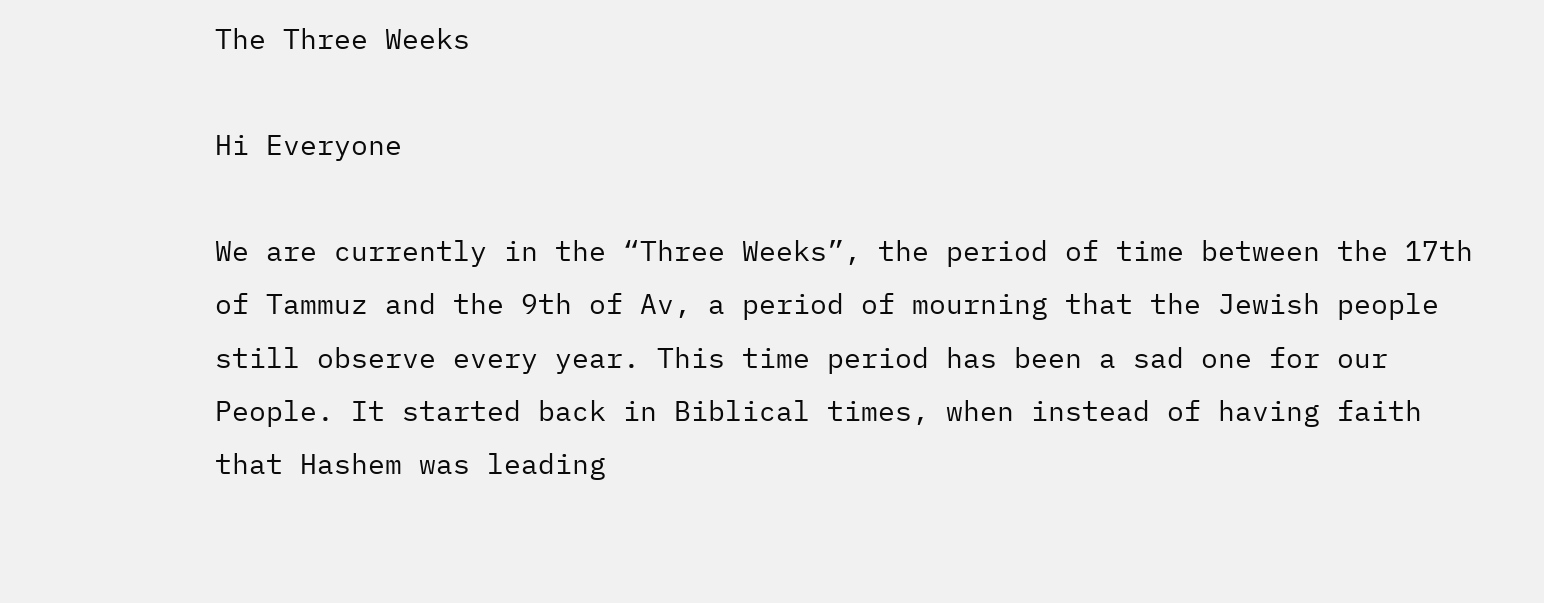The Three Weeks

Hi Everyone

We are currently in the “Three Weeks”, the period of time between the 17th of Tammuz and the 9th of Av, a period of mourning that the Jewish people still observe every year. This time period has been a sad one for our People. It started back in Biblical times, when instead of having faith that Hashem was leading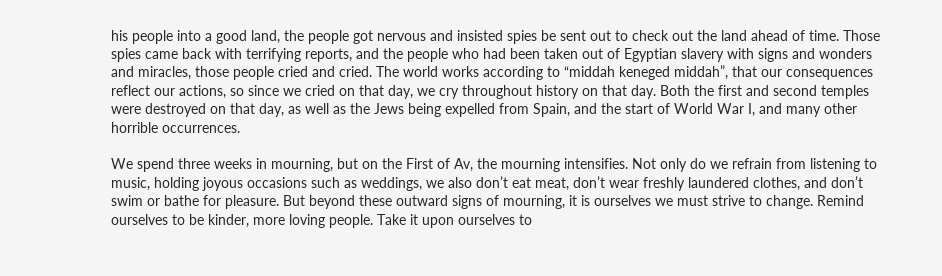his people into a good land, the people got nervous and insisted spies be sent out to check out the land ahead of time. Those spies came back with terrifying reports, and the people who had been taken out of Egyptian slavery with signs and wonders and miracles, those people cried and cried. The world works according to “middah keneged middah”, that our consequences reflect our actions, so since we cried on that day, we cry throughout history on that day. Both the first and second temples were destroyed on that day, as well as the Jews being expelled from Spain, and the start of World War I, and many other horrible occurrences.

We spend three weeks in mourning, but on the First of Av, the mourning intensifies. Not only do we refrain from listening to music, holding joyous occasions such as weddings, we also don’t eat meat, don’t wear freshly laundered clothes, and don’t swim or bathe for pleasure. But beyond these outward signs of mourning, it is ourselves we must strive to change. Remind ourselves to be kinder, more loving people. Take it upon ourselves to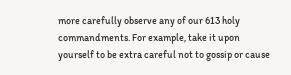more carefully observe any of our 613 holy commandments. For example, take it upon yourself to be extra careful not to gossip or cause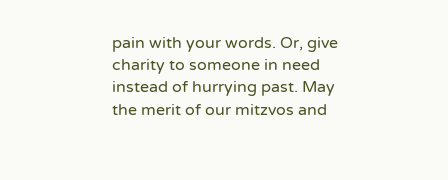pain with your words. Or, give charity to someone in need instead of hurrying past. May the merit of our mitzvos and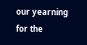our yearning for the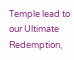Temple lead to our Ultimate Redemption,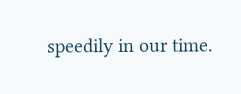speedily in our time.